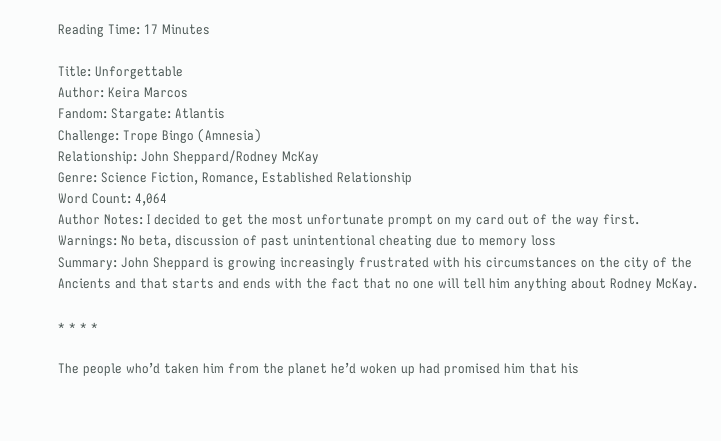Reading Time: 17 Minutes

Title: Unforgettable
Author: Keira Marcos
Fandom: Stargate: Atlantis
Challenge: Trope Bingo (Amnesia)
Relationship: John Sheppard/Rodney McKay
Genre: Science Fiction, Romance, Established Relationship
Word Count: 4,064
Author Notes: I decided to get the most unfortunate prompt on my card out of the way first.
Warnings: No beta, discussion of past unintentional cheating due to memory loss
Summary: John Sheppard is growing increasingly frustrated with his circumstances on the city of the Ancients and that starts and ends with the fact that no one will tell him anything about Rodney McKay.

* * * *

The people who’d taken him from the planet he’d woken up had promised him that his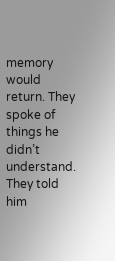memory would return. They spoke of things he didn’t understand. They told him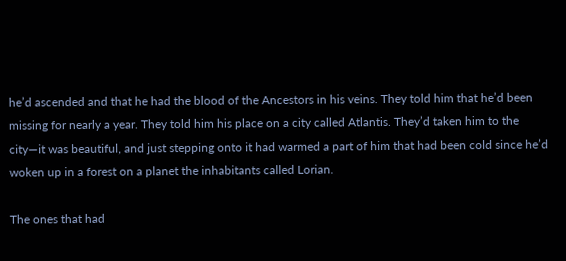he’d ascended and that he had the blood of the Ancestors in his veins. They told him that he’d been missing for nearly a year. They told him his place on a city called Atlantis. They’d taken him to the city—it was beautiful, and just stepping onto it had warmed a part of him that had been cold since he’d woken up in a forest on a planet the inhabitants called Lorian.

The ones that had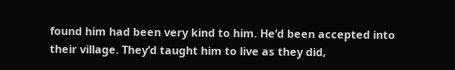found him had been very kind to him. He’d been accepted into their village. They’d taught him to live as they did,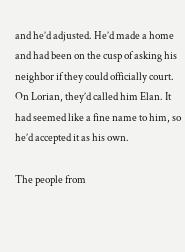and he’d adjusted. He’d made a home and had been on the cusp of asking his neighbor if they could officially court. On Lorian, they’d called him Elan. It had seemed like a fine name to him, so he’d accepted it as his own.

The people from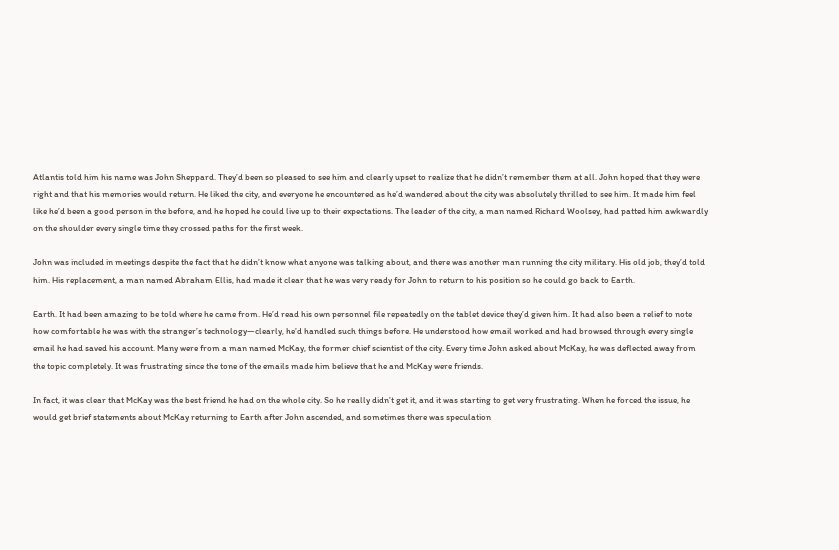Atlantis told him his name was John Sheppard. They’d been so pleased to see him and clearly upset to realize that he didn’t remember them at all. John hoped that they were right and that his memories would return. He liked the city, and everyone he encountered as he’d wandered about the city was absolutely thrilled to see him. It made him feel like he’d been a good person in the before, and he hoped he could live up to their expectations. The leader of the city, a man named Richard Woolsey, had patted him awkwardly on the shoulder every single time they crossed paths for the first week.

John was included in meetings despite the fact that he didn’t know what anyone was talking about, and there was another man running the city military. His old job, they’d told him. His replacement, a man named Abraham Ellis, had made it clear that he was very ready for John to return to his position so he could go back to Earth.

Earth. It had been amazing to be told where he came from. He’d read his own personnel file repeatedly on the tablet device they’d given him. It had also been a relief to note how comfortable he was with the stranger’s technology—clearly, he’d handled such things before. He understood how email worked and had browsed through every single email he had saved his account. Many were from a man named McKay, the former chief scientist of the city. Every time John asked about McKay, he was deflected away from the topic completely. It was frustrating since the tone of the emails made him believe that he and McKay were friends.

In fact, it was clear that McKay was the best friend he had on the whole city. So he really didn’t get it, and it was starting to get very frustrating. When he forced the issue, he would get brief statements about McKay returning to Earth after John ascended, and sometimes there was speculation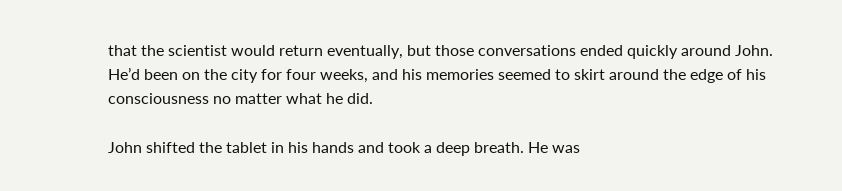that the scientist would return eventually, but those conversations ended quickly around John. He’d been on the city for four weeks, and his memories seemed to skirt around the edge of his consciousness no matter what he did.

John shifted the tablet in his hands and took a deep breath. He was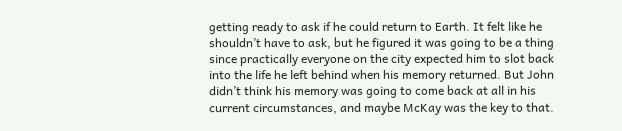getting ready to ask if he could return to Earth. It felt like he shouldn’t have to ask, but he figured it was going to be a thing since practically everyone on the city expected him to slot back into the life he left behind when his memory returned. But John didn’t think his memory was going to come back at all in his current circumstances, and maybe McKay was the key to that.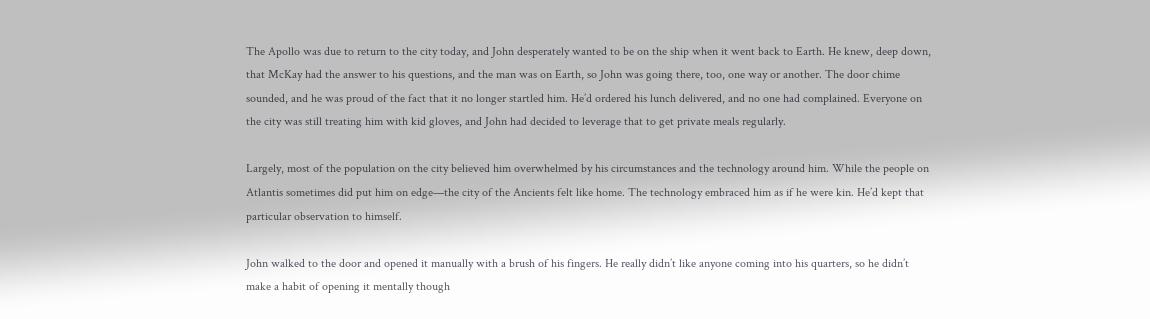The Apollo was due to return to the city today, and John desperately wanted to be on the ship when it went back to Earth. He knew, deep down, that McKay had the answer to his questions, and the man was on Earth, so John was going there, too, one way or another. The door chime sounded, and he was proud of the fact that it no longer startled him. He’d ordered his lunch delivered, and no one had complained. Everyone on the city was still treating him with kid gloves, and John had decided to leverage that to get private meals regularly.

Largely, most of the population on the city believed him overwhelmed by his circumstances and the technology around him. While the people on Atlantis sometimes did put him on edge—the city of the Ancients felt like home. The technology embraced him as if he were kin. He’d kept that particular observation to himself.

John walked to the door and opened it manually with a brush of his fingers. He really didn’t like anyone coming into his quarters, so he didn’t make a habit of opening it mentally though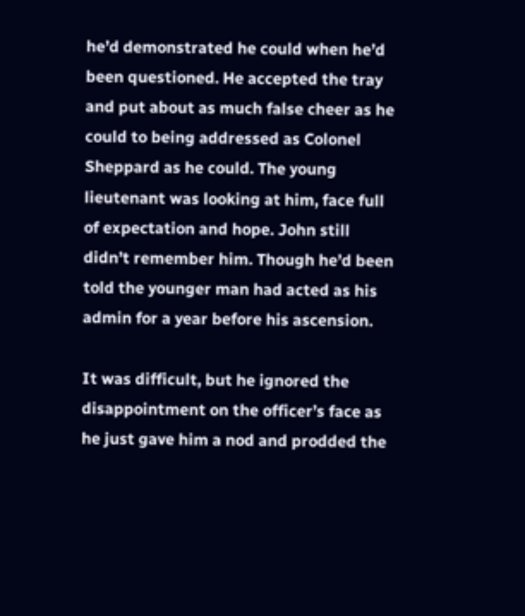he’d demonstrated he could when he’d been questioned. He accepted the tray and put about as much false cheer as he could to being addressed as Colonel Sheppard as he could. The young lieutenant was looking at him, face full of expectation and hope. John still didn’t remember him. Though he’d been told the younger man had acted as his admin for a year before his ascension.

It was difficult, but he ignored the disappointment on the officer’s face as he just gave him a nod and prodded the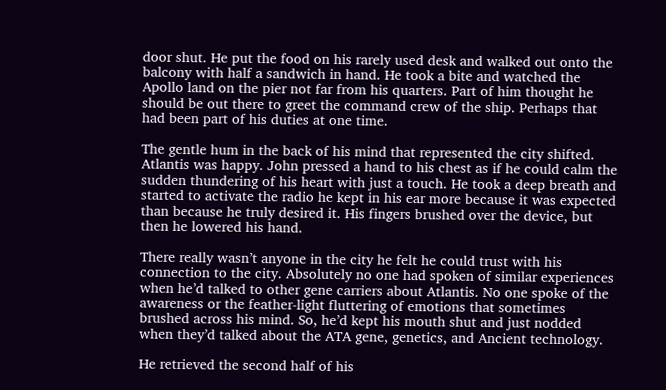door shut. He put the food on his rarely used desk and walked out onto the balcony with half a sandwich in hand. He took a bite and watched the Apollo land on the pier not far from his quarters. Part of him thought he should be out there to greet the command crew of the ship. Perhaps that had been part of his duties at one time.

The gentle hum in the back of his mind that represented the city shifted. Atlantis was happy. John pressed a hand to his chest as if he could calm the sudden thundering of his heart with just a touch. He took a deep breath and started to activate the radio he kept in his ear more because it was expected than because he truly desired it. His fingers brushed over the device, but then he lowered his hand.

There really wasn’t anyone in the city he felt he could trust with his connection to the city. Absolutely no one had spoken of similar experiences when he’d talked to other gene carriers about Atlantis. No one spoke of the awareness or the feather-light fluttering of emotions that sometimes brushed across his mind. So, he’d kept his mouth shut and just nodded when they’d talked about the ATA gene, genetics, and Ancient technology.

He retrieved the second half of his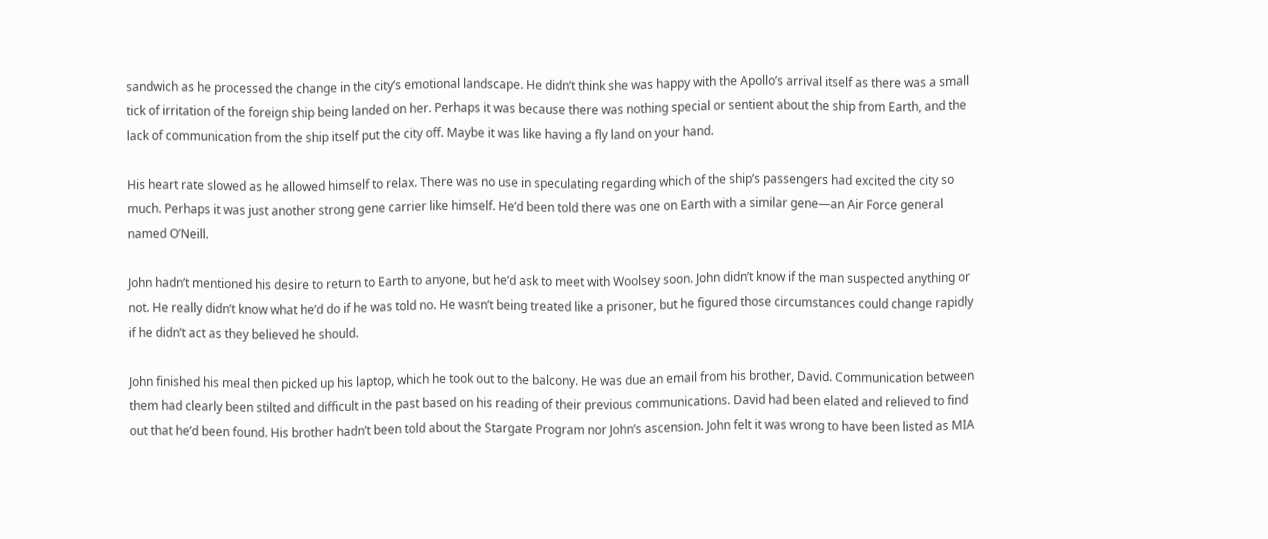sandwich as he processed the change in the city’s emotional landscape. He didn’t think she was happy with the Apollo’s arrival itself as there was a small tick of irritation of the foreign ship being landed on her. Perhaps it was because there was nothing special or sentient about the ship from Earth, and the lack of communication from the ship itself put the city off. Maybe it was like having a fly land on your hand.

His heart rate slowed as he allowed himself to relax. There was no use in speculating regarding which of the ship’s passengers had excited the city so much. Perhaps it was just another strong gene carrier like himself. He’d been told there was one on Earth with a similar gene—an Air Force general named O’Neill.

John hadn’t mentioned his desire to return to Earth to anyone, but he’d ask to meet with Woolsey soon. John didn’t know if the man suspected anything or not. He really didn’t know what he’d do if he was told no. He wasn’t being treated like a prisoner, but he figured those circumstances could change rapidly if he didn’t act as they believed he should.

John finished his meal then picked up his laptop, which he took out to the balcony. He was due an email from his brother, David. Communication between them had clearly been stilted and difficult in the past based on his reading of their previous communications. David had been elated and relieved to find out that he’d been found. His brother hadn’t been told about the Stargate Program nor John’s ascension. John felt it was wrong to have been listed as MIA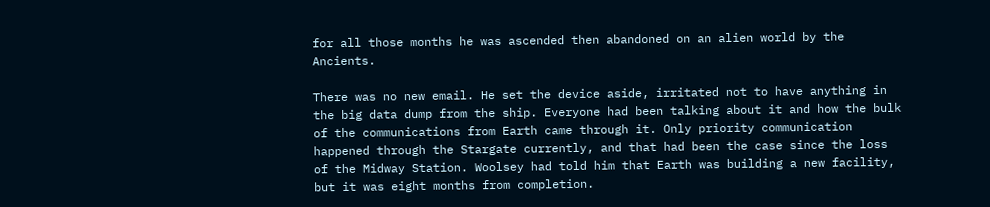for all those months he was ascended then abandoned on an alien world by the Ancients.

There was no new email. He set the device aside, irritated not to have anything in the big data dump from the ship. Everyone had been talking about it and how the bulk of the communications from Earth came through it. Only priority communication happened through the Stargate currently, and that had been the case since the loss of the Midway Station. Woolsey had told him that Earth was building a new facility, but it was eight months from completion.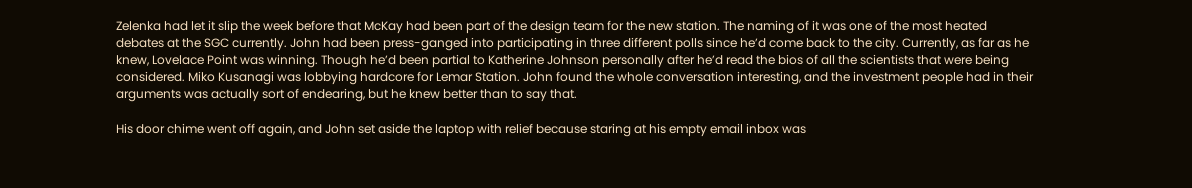Zelenka had let it slip the week before that McKay had been part of the design team for the new station. The naming of it was one of the most heated debates at the SGC currently. John had been press-ganged into participating in three different polls since he’d come back to the city. Currently, as far as he knew, Lovelace Point was winning. Though he’d been partial to Katherine Johnson personally after he’d read the bios of all the scientists that were being considered. Miko Kusanagi was lobbying hardcore for Lemar Station. John found the whole conversation interesting, and the investment people had in their arguments was actually sort of endearing, but he knew better than to say that.

His door chime went off again, and John set aside the laptop with relief because staring at his empty email inbox was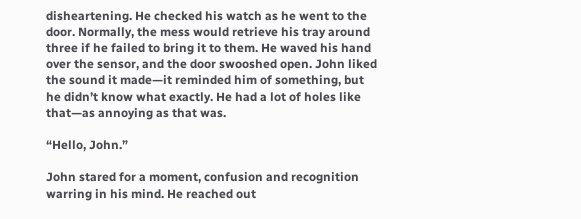disheartening. He checked his watch as he went to the door. Normally, the mess would retrieve his tray around three if he failed to bring it to them. He waved his hand over the sensor, and the door swooshed open. John liked the sound it made—it reminded him of something, but he didn’t know what exactly. He had a lot of holes like that—as annoying as that was.

“Hello, John.”

John stared for a moment, confusion and recognition warring in his mind. He reached out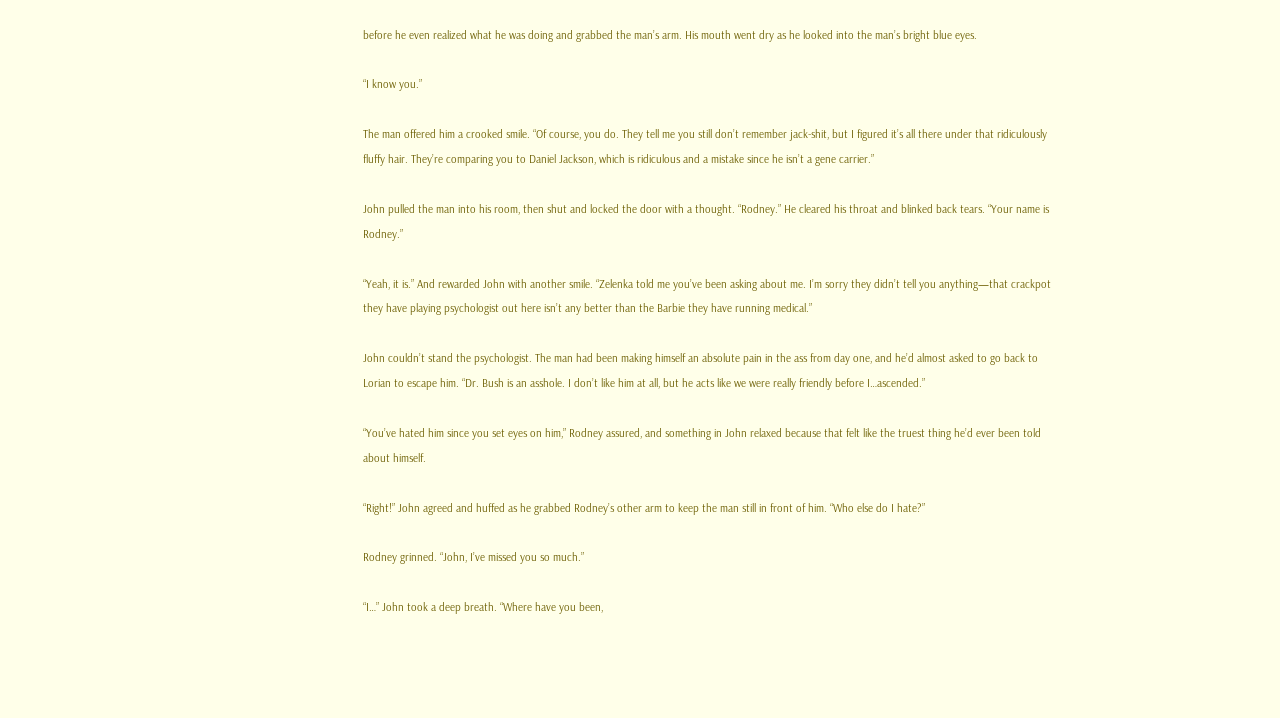before he even realized what he was doing and grabbed the man’s arm. His mouth went dry as he looked into the man’s bright blue eyes.

“I know you.”

The man offered him a crooked smile. “Of course, you do. They tell me you still don’t remember jack-shit, but I figured it’s all there under that ridiculously fluffy hair. They’re comparing you to Daniel Jackson, which is ridiculous and a mistake since he isn’t a gene carrier.”

John pulled the man into his room, then shut and locked the door with a thought. “Rodney.” He cleared his throat and blinked back tears. “Your name is Rodney.”

“Yeah, it is.” And rewarded John with another smile. “Zelenka told me you’ve been asking about me. I’m sorry they didn’t tell you anything—that crackpot they have playing psychologist out here isn’t any better than the Barbie they have running medical.”

John couldn’t stand the psychologist. The man had been making himself an absolute pain in the ass from day one, and he’d almost asked to go back to Lorian to escape him. “Dr. Bush is an asshole. I don’t like him at all, but he acts like we were really friendly before I…ascended.”

“You’ve hated him since you set eyes on him,” Rodney assured, and something in John relaxed because that felt like the truest thing he’d ever been told about himself.

“Right!” John agreed and huffed as he grabbed Rodney’s other arm to keep the man still in front of him. “Who else do I hate?”

Rodney grinned. “John, I’ve missed you so much.”

“I…” John took a deep breath. “Where have you been,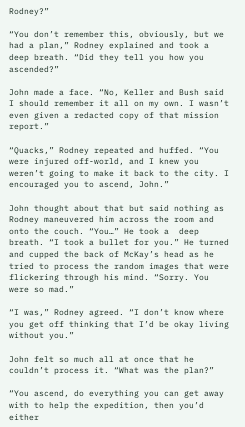Rodney?”

“You don’t remember this, obviously, but we had a plan,” Rodney explained and took a deep breath. “Did they tell you how you ascended?”

John made a face. “No, Keller and Bush said I should remember it all on my own. I wasn’t even given a redacted copy of that mission report.”

“Quacks,” Rodney repeated and huffed. “You were injured off-world, and I knew you weren’t going to make it back to the city. I encouraged you to ascend, John.”

John thought about that but said nothing as Rodney maneuvered him across the room and onto the couch. “You…” He took a  deep breath. “I took a bullet for you.” He turned and cupped the back of McKay’s head as he tried to process the random images that were flickering through his mind. “Sorry. You were so mad.”

“I was,” Rodney agreed. “I don’t know where you get off thinking that I’d be okay living without you.”

John felt so much all at once that he couldn’t process it. “What was the plan?”

“You ascend, do everything you can get away with to help the expedition, then you’d either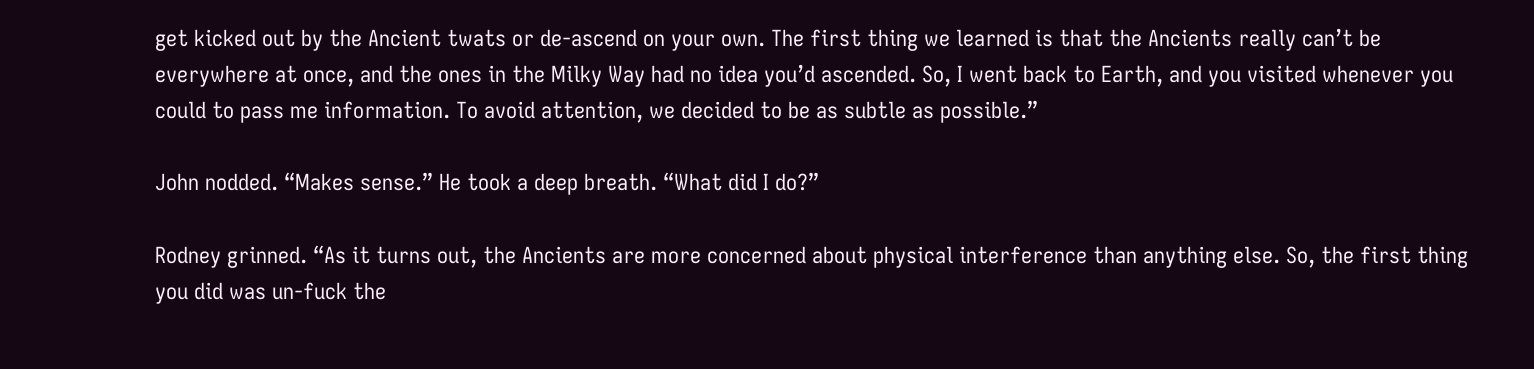get kicked out by the Ancient twats or de-ascend on your own. The first thing we learned is that the Ancients really can’t be everywhere at once, and the ones in the Milky Way had no idea you’d ascended. So, I went back to Earth, and you visited whenever you could to pass me information. To avoid attention, we decided to be as subtle as possible.”

John nodded. “Makes sense.” He took a deep breath. “What did I do?”

Rodney grinned. “As it turns out, the Ancients are more concerned about physical interference than anything else. So, the first thing you did was un-fuck the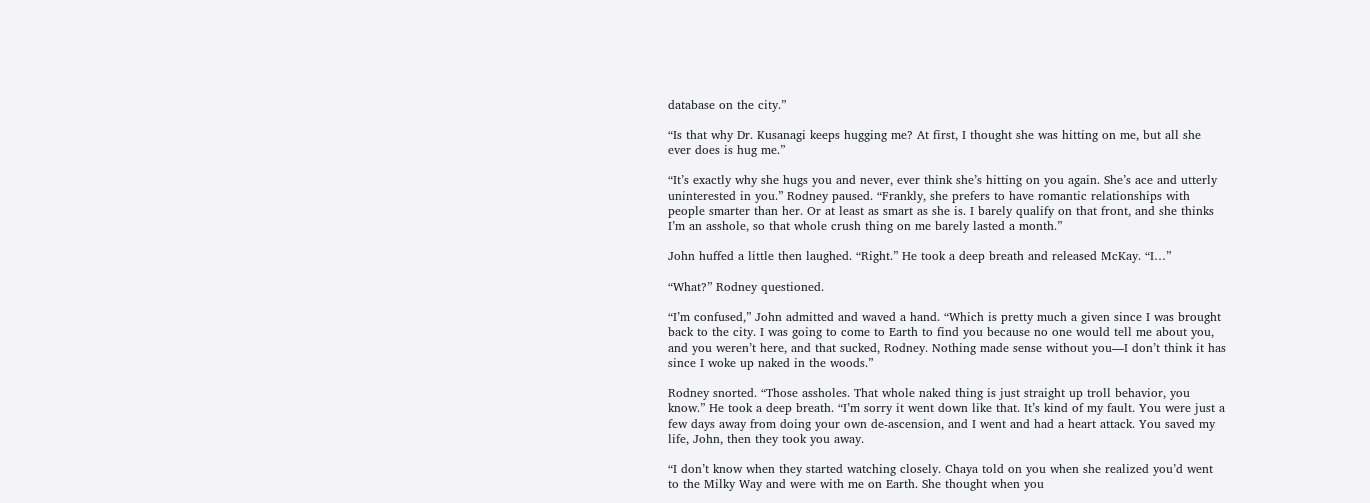database on the city.”

“Is that why Dr. Kusanagi keeps hugging me? At first, I thought she was hitting on me, but all she ever does is hug me.”

“It’s exactly why she hugs you and never, ever think she’s hitting on you again. She’s ace and utterly uninterested in you.” Rodney paused. “Frankly, she prefers to have romantic relationships with people smarter than her. Or at least as smart as she is. I barely qualify on that front, and she thinks I’m an asshole, so that whole crush thing on me barely lasted a month.”

John huffed a little then laughed. “Right.” He took a deep breath and released McKay. “I…”

“What?” Rodney questioned.

“I’m confused,” John admitted and waved a hand. “Which is pretty much a given since I was brought back to the city. I was going to come to Earth to find you because no one would tell me about you, and you weren’t here, and that sucked, Rodney. Nothing made sense without you—I don’t think it has since I woke up naked in the woods.”

Rodney snorted. “Those assholes. That whole naked thing is just straight up troll behavior, you know.” He took a deep breath. “I’m sorry it went down like that. It’s kind of my fault. You were just a few days away from doing your own de-ascension, and I went and had a heart attack. You saved my life, John, then they took you away.

“I don’t know when they started watching closely. Chaya told on you when she realized you’d went to the Milky Way and were with me on Earth. She thought when you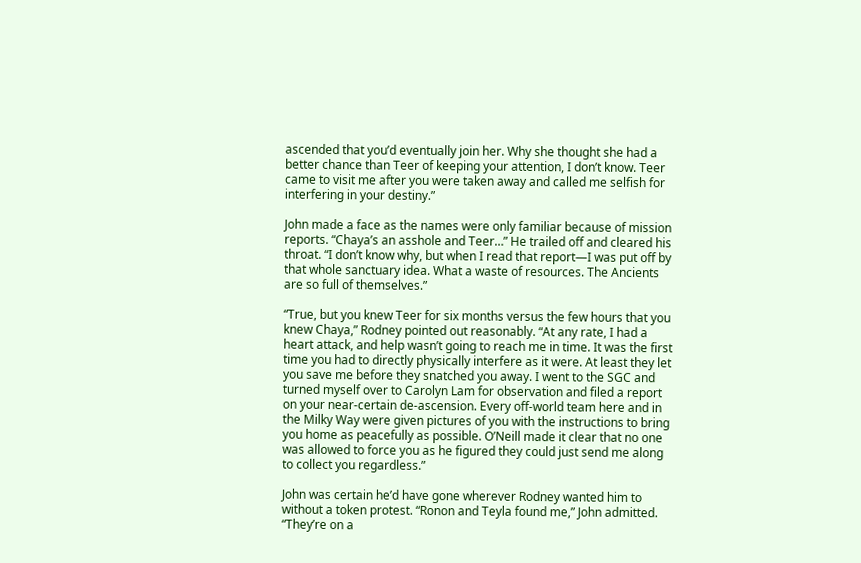ascended that you’d eventually join her. Why she thought she had a better chance than Teer of keeping your attention, I don’t know. Teer came to visit me after you were taken away and called me selfish for interfering in your destiny.”

John made a face as the names were only familiar because of mission reports. “Chaya’s an asshole and Teer…” He trailed off and cleared his throat. “I don’t know why, but when I read that report—I was put off by that whole sanctuary idea. What a waste of resources. The Ancients are so full of themselves.”

“True, but you knew Teer for six months versus the few hours that you knew Chaya,” Rodney pointed out reasonably. “At any rate, I had a heart attack, and help wasn’t going to reach me in time. It was the first time you had to directly physically interfere as it were. At least they let you save me before they snatched you away. I went to the SGC and turned myself over to Carolyn Lam for observation and filed a report on your near-certain de-ascension. Every off-world team here and in the Milky Way were given pictures of you with the instructions to bring you home as peacefully as possible. O’Neill made it clear that no one was allowed to force you as he figured they could just send me along to collect you regardless.”

John was certain he’d have gone wherever Rodney wanted him to without a token protest. “Ronon and Teyla found me,” John admitted. “They’re on a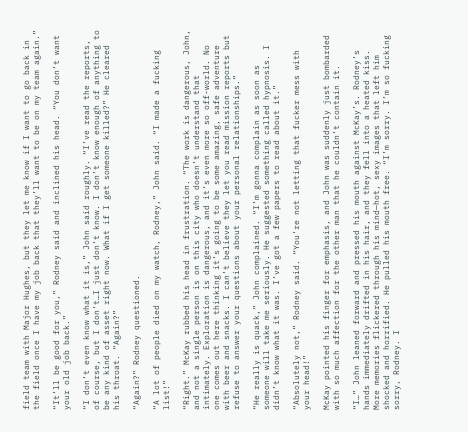field team with Major Hughes, but they let me know if I want to go back in the field once I have my job back that they’ll want to be on my team again.”

“It’ll be good for you,” Rodney said and inclined his head. “You don’t want your old job back.”

“I don’t even know what it is,” John said roughly. “I’ve read the reports, of course, but I don’t…I just don’t know. I don’t know enough of anything to be any kind of asset right now. What if I get someone killed?” He cleared his throat. “Again?”

“Again?” Rodney questioned.

“A lot of people died on my watch, Rodney,” John said. “I made a fucking list!”

“Right.” McKay rubbed his head in frustration. “The work is dangerous, John, and not a single person is on this city who doesn’t understand that intimately. Exploration is dangerous, and it’s even more so off-world. No one comes out here thinking it’s going to be some amazing, safe adventure with beer and snacks. I can’t believe they let you read mission reports but refuse to answer your questions about your personal relationships.”

“He really is quack,” John complained. “I’m gonna complain as soon as someone will take me seriously. He suggested something called hypnosis. I didn’t know what it was. I’ve got a few papers to read about it.”

“Absolutely not,” Rodney said. “You’re not letting that fucker mess with your head!”

McKay pointed his finger for emphasis, and John was suddenly just bombarded with so much affection for the other man that he couldn’t contain it.

“I…” John leaned forward and pressed his mouth against McKay’s. Rodney’s hands immediately drifted in his hair, and they fell into a heated kiss. More memories flickered through his mind—hot, sexy images that left him shocked and horrified. He pulled his mouth free. “I’m sorry. I’m so fucking sorry, Rodney. I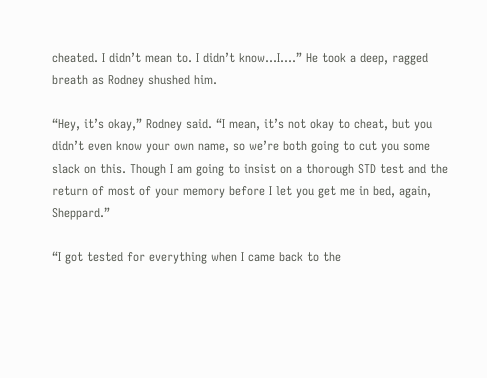cheated. I didn’t mean to. I didn’t know…I….” He took a deep, ragged breath as Rodney shushed him.

“Hey, it’s okay,” Rodney said. “I mean, it’s not okay to cheat, but you didn’t even know your own name, so we’re both going to cut you some slack on this. Though I am going to insist on a thorough STD test and the return of most of your memory before I let you get me in bed, again, Sheppard.”

“I got tested for everything when I came back to the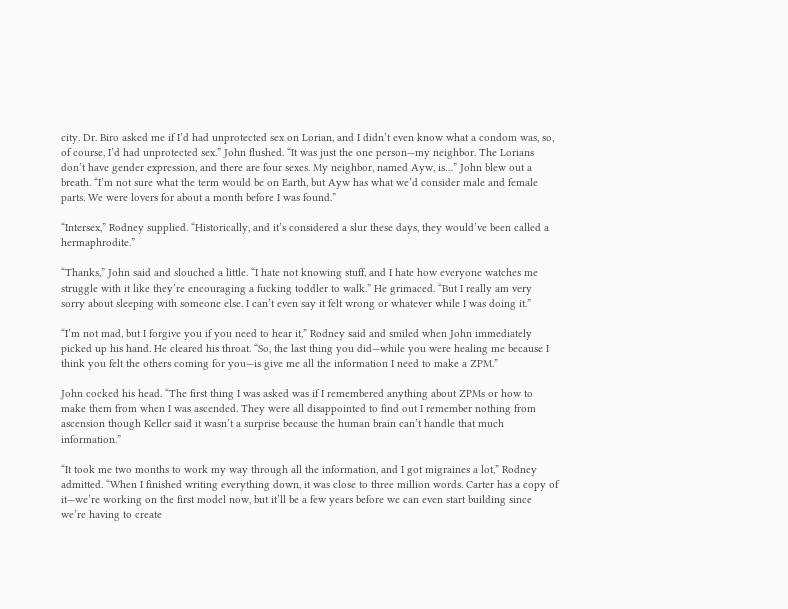city. Dr. Biro asked me if I’d had unprotected sex on Lorian, and I didn’t even know what a condom was, so, of course, I’d had unprotected sex.” John flushed. “It was just the one person—my neighbor. The Lorians don’t have gender expression, and there are four sexes. My neighbor, named Ayw, is…” John blew out a breath. “I’m not sure what the term would be on Earth, but Ayw has what we’d consider male and female parts. We were lovers for about a month before I was found.”

“Intersex,” Rodney supplied. “Historically, and it’s considered a slur these days, they would’ve been called a hermaphrodite.”

“Thanks,” John said and slouched a little. “I hate not knowing stuff, and I hate how everyone watches me struggle with it like they’re encouraging a fucking toddler to walk.” He grimaced. “But I really am very sorry about sleeping with someone else. I can’t even say it felt wrong or whatever while I was doing it.”

“I’m not mad, but I forgive you if you need to hear it,” Rodney said and smiled when John immediately picked up his hand. He cleared his throat. “So, the last thing you did—while you were healing me because I think you felt the others coming for you—is give me all the information I need to make a ZPM.”

John cocked his head. “The first thing I was asked was if I remembered anything about ZPMs or how to make them from when I was ascended. They were all disappointed to find out I remember nothing from ascension though Keller said it wasn’t a surprise because the human brain can’t handle that much information.”

“It took me two months to work my way through all the information, and I got migraines a lot,” Rodney admitted. “When I finished writing everything down, it was close to three million words. Carter has a copy of it—we’re working on the first model now, but it’ll be a few years before we can even start building since we’re having to create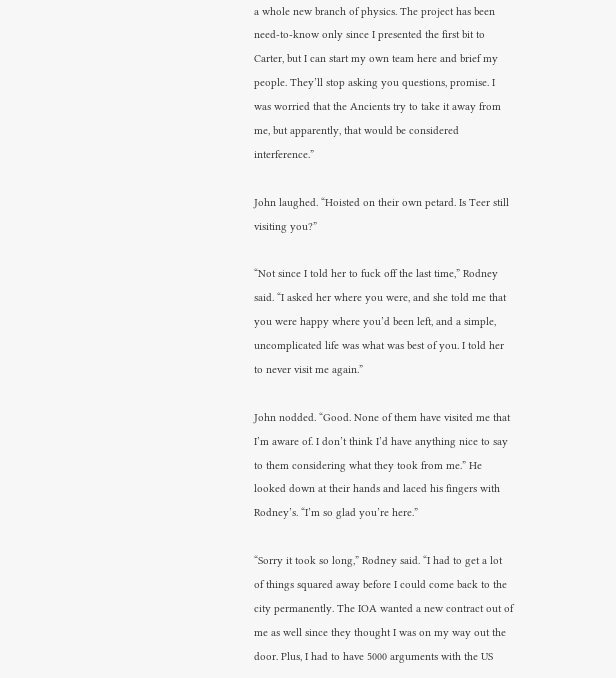a whole new branch of physics. The project has been need-to-know only since I presented the first bit to Carter, but I can start my own team here and brief my people. They’ll stop asking you questions, promise. I was worried that the Ancients try to take it away from me, but apparently, that would be considered interference.”

John laughed. “Hoisted on their own petard. Is Teer still visiting you?”

“Not since I told her to fuck off the last time,” Rodney said. “I asked her where you were, and she told me that you were happy where you’d been left, and a simple, uncomplicated life was what was best of you. I told her to never visit me again.”

John nodded. “Good. None of them have visited me that I’m aware of. I don’t think I’d have anything nice to say to them considering what they took from me.” He looked down at their hands and laced his fingers with Rodney’s. “I’m so glad you’re here.”

“Sorry it took so long,” Rodney said. “I had to get a lot of things squared away before I could come back to the city permanently. The IOA wanted a new contract out of me as well since they thought I was on my way out the door. Plus, I had to have 5000 arguments with the US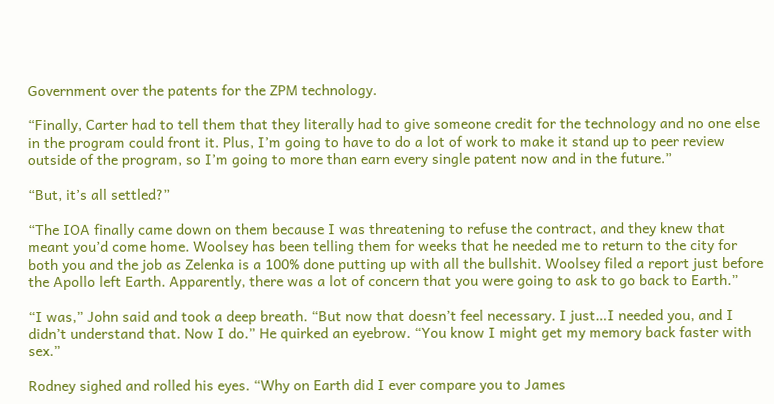Government over the patents for the ZPM technology.

“Finally, Carter had to tell them that they literally had to give someone credit for the technology and no one else in the program could front it. Plus, I’m going to have to do a lot of work to make it stand up to peer review outside of the program, so I’m going to more than earn every single patent now and in the future.”

“But, it’s all settled?”

“The IOA finally came down on them because I was threatening to refuse the contract, and they knew that meant you’d come home. Woolsey has been telling them for weeks that he needed me to return to the city for both you and the job as Zelenka is a 100% done putting up with all the bullshit. Woolsey filed a report just before the Apollo left Earth. Apparently, there was a lot of concern that you were going to ask to go back to Earth.”

“I was,” John said and took a deep breath. “But now that doesn’t feel necessary. I just…I needed you, and I didn’t understand that. Now I do.” He quirked an eyebrow. “You know I might get my memory back faster with sex.”

Rodney sighed and rolled his eyes. “Why on Earth did I ever compare you to James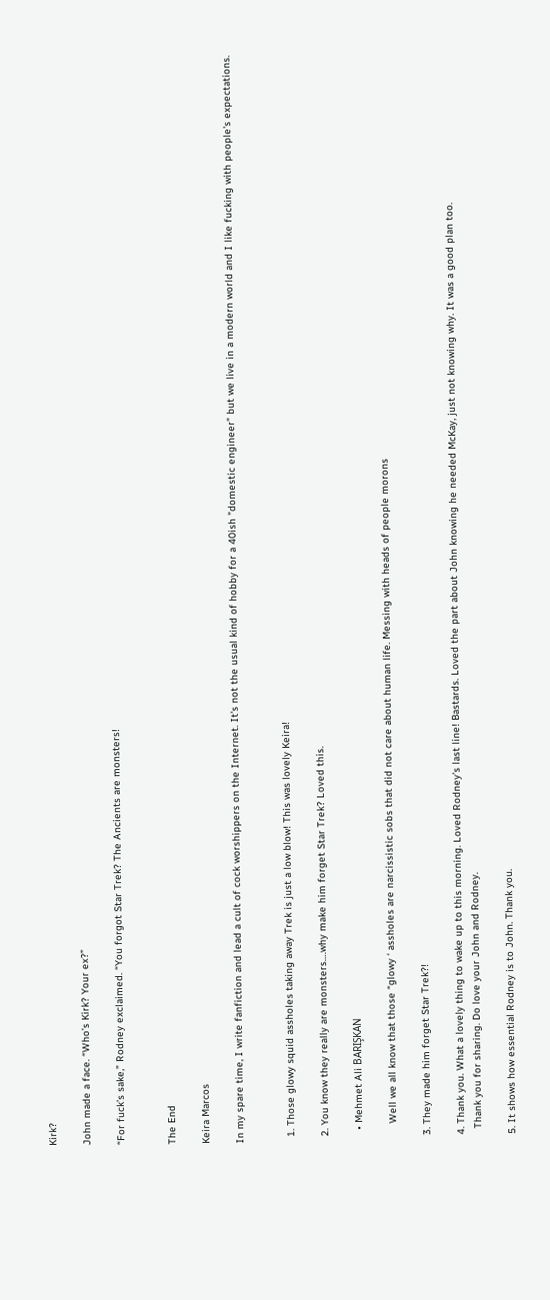Kirk?

John made a face. “Who’s Kirk? Your ex?”

“For fuck’s sake,” Rodney exclaimed. “You forgot Star Trek? The Ancients are monsters!


The End

Keira Marcos

In my spare time, I write fanfiction and lead a cult of cock worshippers on the Internet. It's not the usual kind of hobby for a 40ish "domestic engineer" but we live in a modern world and I like fucking with people's expectations.


  1. Those glowy squid assholes taking away Trek is just a low blow! This was lovely Keira!

  2. You know they really are monsters….why make him forget Star Trek? Loved this.

    • Mehmet Ali BARIŞKAN

      Well we all know that those “glowy ‘ assholes are narcissistic sobs that did not care about human life. Messing with heads of people morons

  3. They made him forget Star Trek?!

  4. Thank you. What a lovely thing to wake up to this morning. Loved Rodney’s last line! Bastards. Loved the part about John knowing he needed McKay, just not knowing why. It was a good plan too.
    Thank you for sharing. Do love your John and Rodney.

  5. It shows how essential Rodney is to John. Thank you.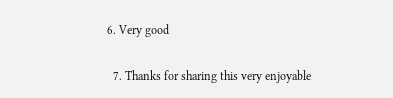6. Very good

  7. Thanks for sharing this very enjoyable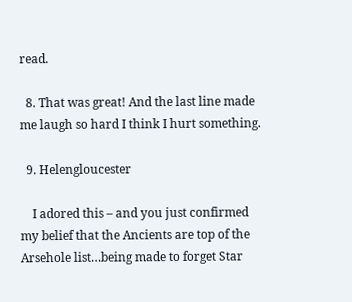read.

  8. That was great! And the last line made me laugh so hard I think I hurt something.

  9. Helengloucester

    I adored this – and you just confirmed my belief that the Ancients are top of the Arsehole list…being made to forget Star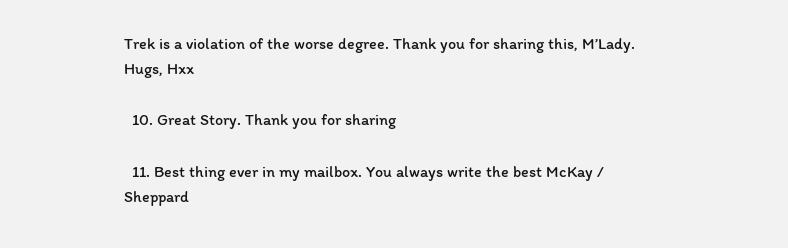Trek is a violation of the worse degree. Thank you for sharing this, M’Lady. Hugs, Hxx

  10. Great Story. Thank you for sharing

  11. Best thing ever in my mailbox. You always write the best McKay / Sheppard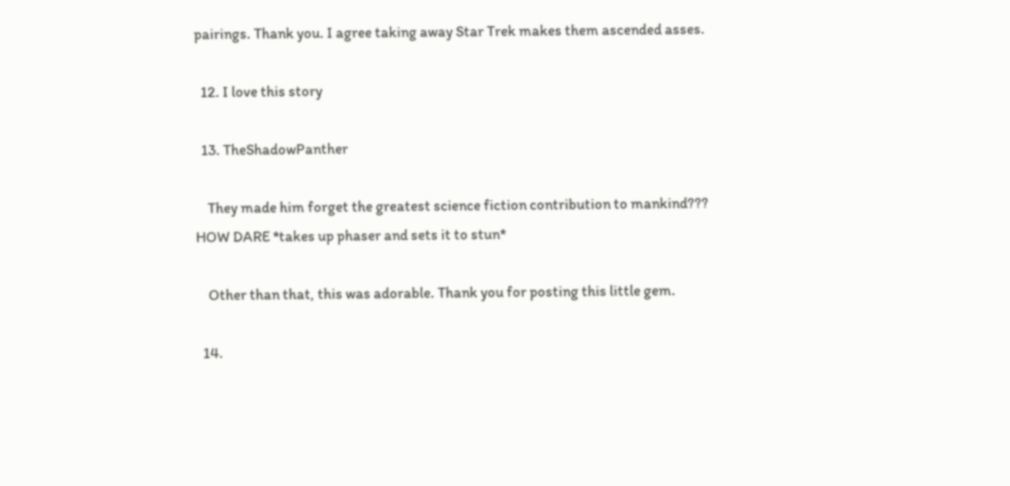pairings. Thank you. I agree taking away Star Trek makes them ascended asses.

  12. I love this story

  13. TheShadowPanther

    They made him forget the greatest science fiction contribution to mankind??? HOW DARE *takes up phaser and sets it to stun*

    Other than that, this was adorable. Thank you for posting this little gem.

  14.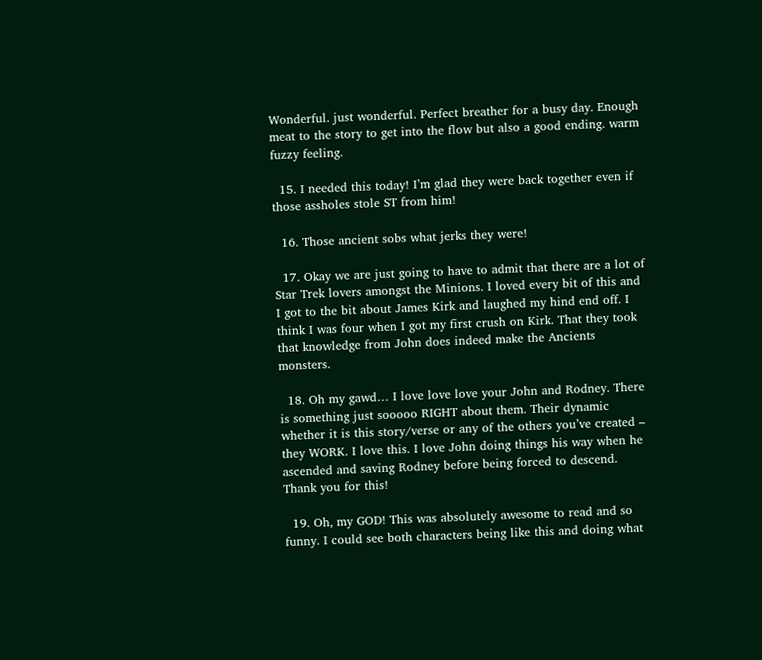Wonderful. just wonderful. Perfect breather for a busy day. Enough meat to the story to get into the flow but also a good ending. warm fuzzy feeling.

  15. I needed this today! I’m glad they were back together even if those assholes stole ST from him!

  16. Those ancient sobs what jerks they were!

  17. Okay we are just going to have to admit that there are a lot of Star Trek lovers amongst the Minions. I loved every bit of this and I got to the bit about James Kirk and laughed my hind end off. I think I was four when I got my first crush on Kirk. That they took that knowledge from John does indeed make the Ancients monsters.

  18. Oh my gawd… I love love love your John and Rodney. There is something just sooooo RIGHT about them. Their dynamic whether it is this story/verse or any of the others you’ve created – they WORK. I love this. I love John doing things his way when he ascended and saving Rodney before being forced to descend. Thank you for this!

  19. Oh, my GOD! This was absolutely awesome to read and so funny. I could see both characters being like this and doing what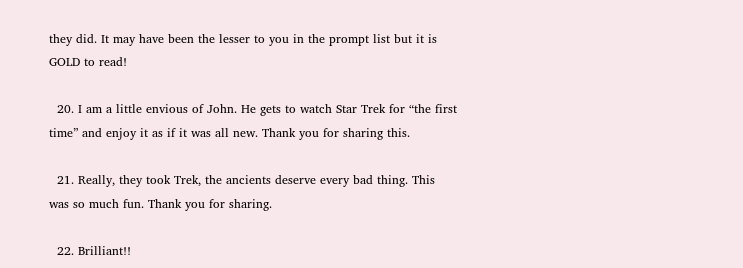they did. It may have been the lesser to you in the prompt list but it is GOLD to read!

  20. I am a little envious of John. He gets to watch Star Trek for “the first time” and enjoy it as if it was all new. Thank you for sharing this.

  21. Really, they took Trek, the ancients deserve every bad thing. This was so much fun. Thank you for sharing.

  22. Brilliant!!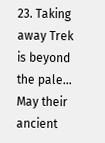23. Taking away Trek is beyond the pale… May their ancient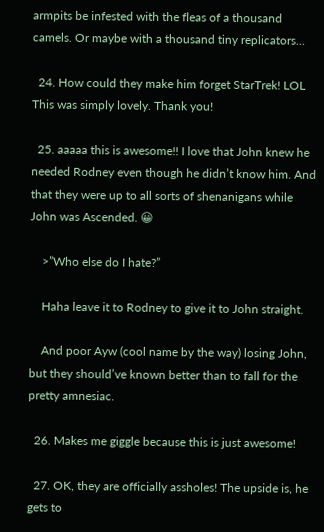armpits be infested with the fleas of a thousand camels. Or maybe with a thousand tiny replicators…

  24. How could they make him forget StarTrek! LOL This was simply lovely. Thank you!

  25. aaaaa this is awesome!! I love that John knew he needed Rodney even though he didn’t know him. And that they were up to all sorts of shenanigans while John was Ascended. 😀

    >”Who else do I hate?”

    Haha leave it to Rodney to give it to John straight.

    And poor Ayw (cool name by the way) losing John, but they should’ve known better than to fall for the pretty amnesiac.

  26. Makes me giggle because this is just awesome!

  27. OK, they are officially assholes! The upside is, he gets to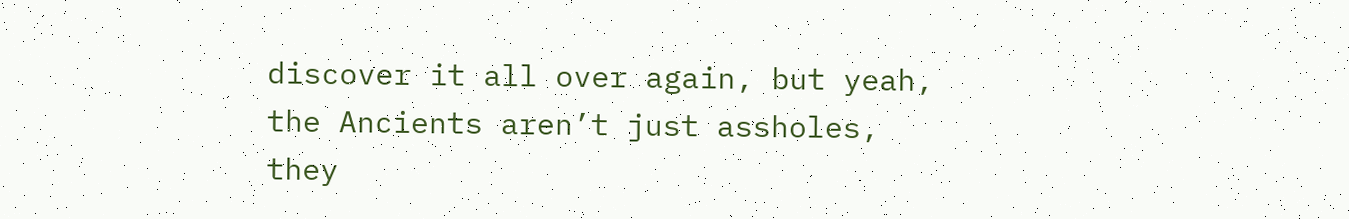discover it all over again, but yeah, the Ancients aren’t just assholes, they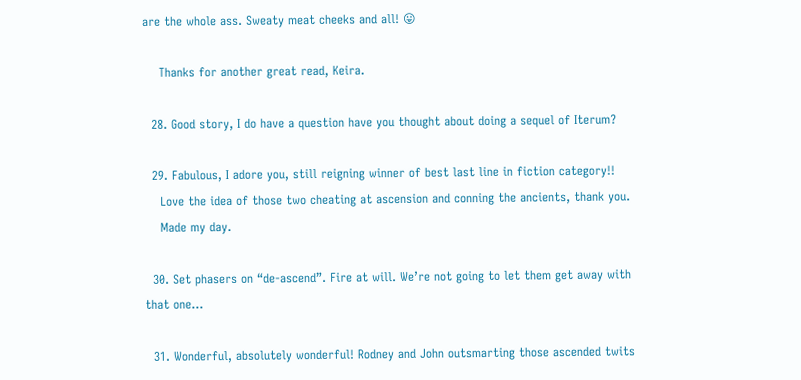are the whole ass. Sweaty meat cheeks and all! 😛

    Thanks for another great read, Keira.

  28. Good story, I do have a question have you thought about doing a sequel of Iterum?

  29. Fabulous, I adore you, still reigning winner of best last line in fiction category!!
    Love the idea of those two cheating at ascension and conning the ancients, thank you.
    Made my day.

  30. Set phasers on “de-ascend”. Fire at will. We’re not going to let them get away with that one…

  31. Wonderful, absolutely wonderful! Rodney and John outsmarting those ascended twits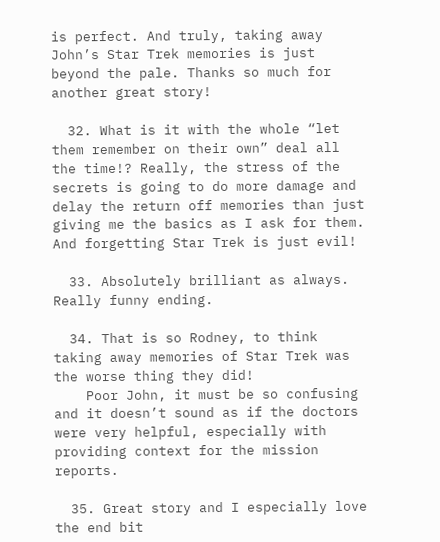is perfect. And truly, taking away John’s Star Trek memories is just beyond the pale. Thanks so much for another great story!

  32. What is it with the whole “let them remember on their own” deal all the time!? Really, the stress of the secrets is going to do more damage and delay the return off memories than just giving me the basics as I ask for them. And forgetting Star Trek is just evil!

  33. Absolutely brilliant as always. Really funny ending.

  34. That is so Rodney, to think taking away memories of Star Trek was the worse thing they did!
    Poor John, it must be so confusing and it doesn’t sound as if the doctors were very helpful, especially with providing context for the mission reports.

  35. Great story and I especially love the end bit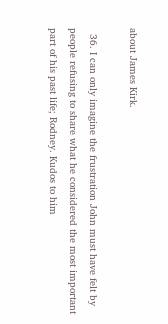about James Kirk.

  36. I can only imagine the frustration John must have felt by people refusing to share what he considered the most important part of his past life; Rodney. Kudos to him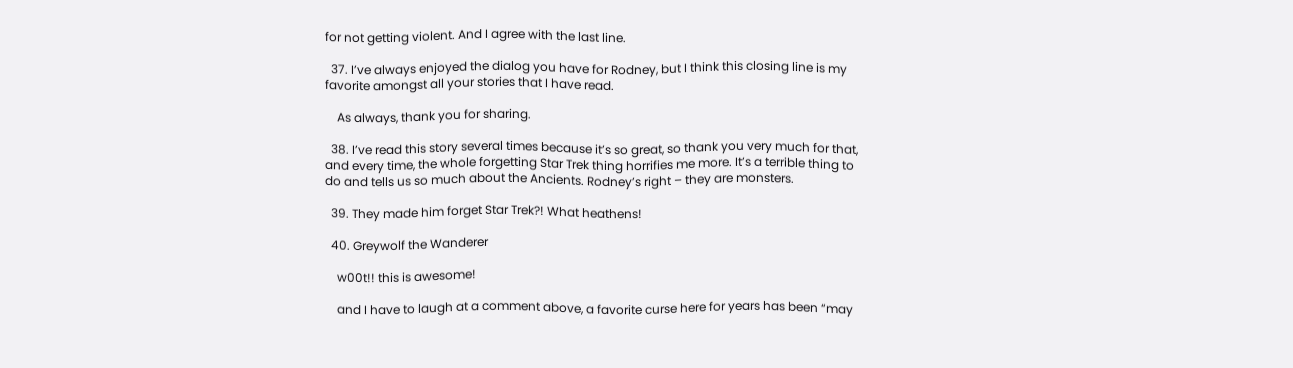for not getting violent. And I agree with the last line.

  37. I’ve always enjoyed the dialog you have for Rodney, but I think this closing line is my favorite amongst all your stories that I have read.

    As always, thank you for sharing.

  38. I’ve read this story several times because it’s so great, so thank you very much for that, and every time, the whole forgetting Star Trek thing horrifies me more. It’s a terrible thing to do and tells us so much about the Ancients. Rodney’s right – they are monsters.

  39. They made him forget Star Trek?! What heathens!

  40. Greywolf the Wanderer

    w00t!! this is awesome!

    and I have to laugh at a comment above, a favorite curse here for years has been “may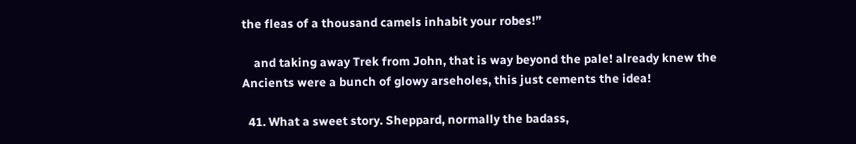the fleas of a thousand camels inhabit your robes!”

    and taking away Trek from John, that is way beyond the pale! already knew the Ancients were a bunch of glowy arseholes, this just cements the idea!

  41. What a sweet story. Sheppard, normally the badass,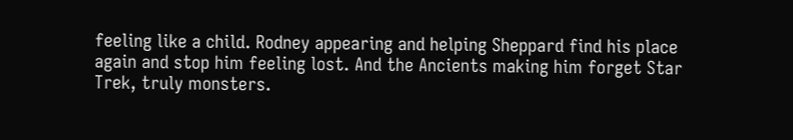feeling like a child. Rodney appearing and helping Sheppard find his place again and stop him feeling lost. And the Ancients making him forget Star Trek, truly monsters.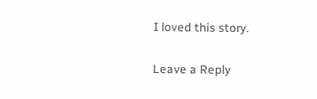I loved this story.

Leave a Reply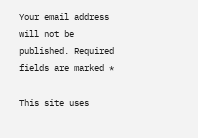Your email address will not be published. Required fields are marked *

This site uses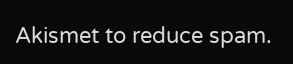Akismet to reduce spam.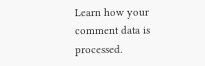Learn how your comment data is processed.